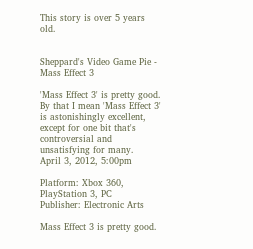This story is over 5 years old.


Sheppard's Video Game Pie - Mass Effect 3

'Mass Effect 3' is pretty good. By that I mean 'Mass Effect 3' is astonishingly excellent, except for one bit that's controversial and unsatisfying for many.
April 3, 2012, 5:00pm

Platform: Xbox 360, PlayStation 3, PC
Publisher: Electronic Arts

Mass Effect 3 is pretty good.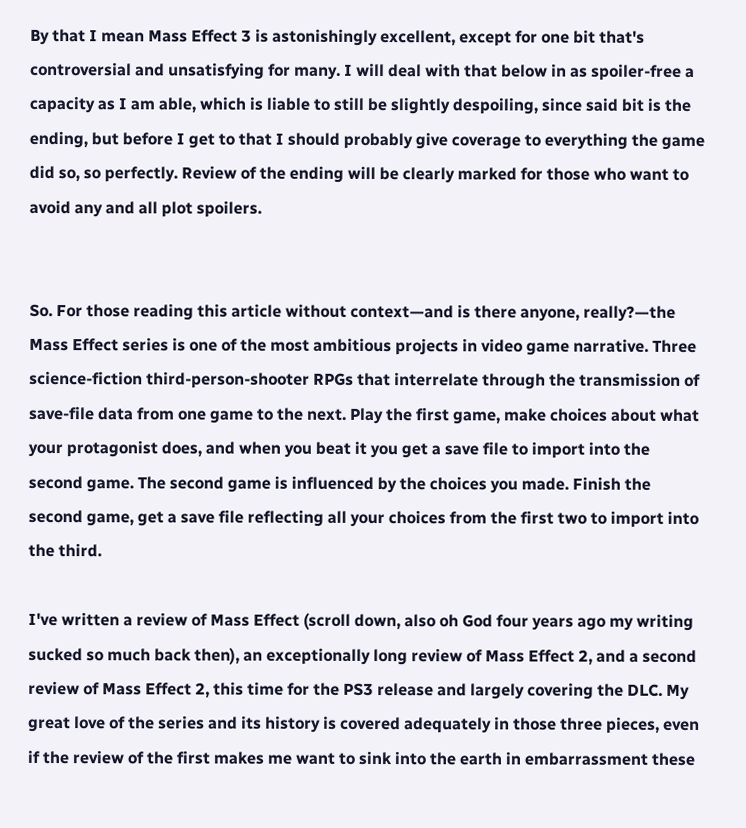By that I mean Mass Effect 3 is astonishingly excellent, except for one bit that's controversial and unsatisfying for many. I will deal with that below in as spoiler-free a capacity as I am able, which is liable to still be slightly despoiling, since said bit is the ending, but before I get to that I should probably give coverage to everything the game did so, so perfectly. Review of the ending will be clearly marked for those who want to avoid any and all plot spoilers.


So. For those reading this article without context—and is there anyone, really?—the Mass Effect series is one of the most ambitious projects in video game narrative. Three science-fiction third-person-shooter RPGs that interrelate through the transmission of save-file data from one game to the next. Play the first game, make choices about what your protagonist does, and when you beat it you get a save file to import into the second game. The second game is influenced by the choices you made. Finish the second game, get a save file reflecting all your choices from the first two to import into the third.

I've written a review of Mass Effect (scroll down, also oh God four years ago my writing sucked so much back then), an exceptionally long review of Mass Effect 2, and a second review of Mass Effect 2, this time for the PS3 release and largely covering the DLC. My great love of the series and its history is covered adequately in those three pieces, even if the review of the first makes me want to sink into the earth in embarrassment these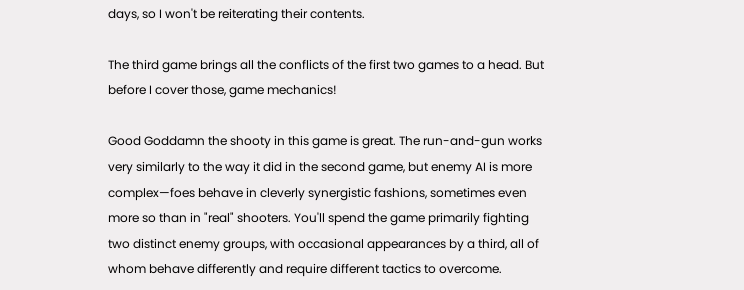days, so I won't be reiterating their contents.

The third game brings all the conflicts of the first two games to a head. But before I cover those, game mechanics!

Good Goddamn the shooty in this game is great. The run-and-gun works very similarly to the way it did in the second game, but enemy AI is more complex—foes behave in cleverly synergistic fashions, sometimes even more so than in "real" shooters. You'll spend the game primarily fighting two distinct enemy groups, with occasional appearances by a third, all of whom behave differently and require different tactics to overcome.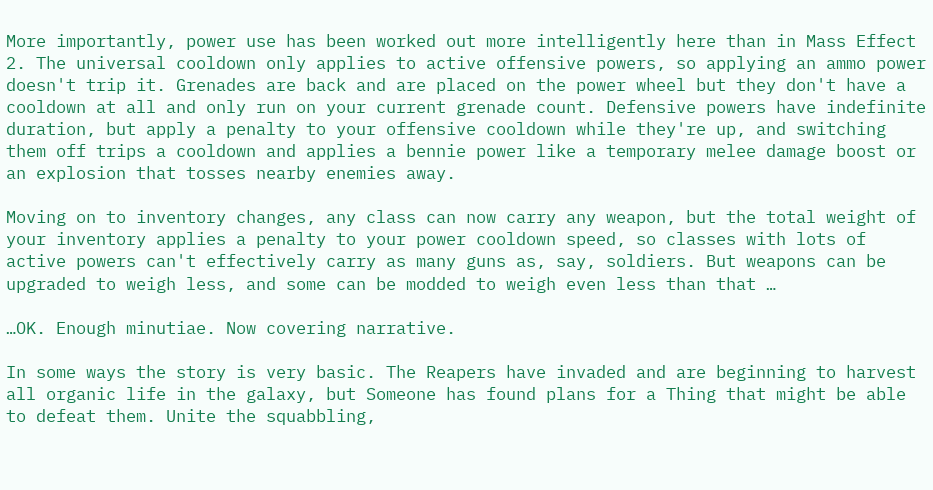More importantly, power use has been worked out more intelligently here than in Mass Effect 2. The universal cooldown only applies to active offensive powers, so applying an ammo power doesn't trip it. Grenades are back and are placed on the power wheel but they don't have a cooldown at all and only run on your current grenade count. Defensive powers have indefinite duration, but apply a penalty to your offensive cooldown while they're up, and switching them off trips a cooldown and applies a bennie power like a temporary melee damage boost or an explosion that tosses nearby enemies away.

Moving on to inventory changes, any class can now carry any weapon, but the total weight of your inventory applies a penalty to your power cooldown speed, so classes with lots of active powers can't effectively carry as many guns as, say, soldiers. But weapons can be upgraded to weigh less, and some can be modded to weigh even less than that …

…OK. Enough minutiae. Now covering narrative.

In some ways the story is very basic. The Reapers have invaded and are beginning to harvest all organic life in the galaxy, but Someone has found plans for a Thing that might be able to defeat them. Unite the squabbling,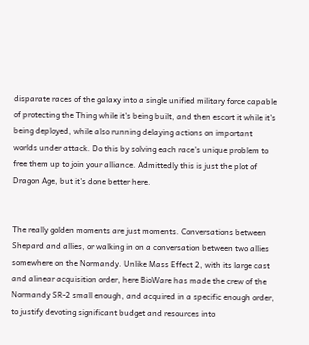disparate races of the galaxy into a single unified military force capable of protecting the Thing while it's being built, and then escort it while it's being deployed, while also running delaying actions on important worlds under attack. Do this by solving each race's unique problem to free them up to join your alliance. Admittedly this is just the plot of Dragon Age, but it's done better here.


The really golden moments are just moments. Conversations between Shepard and allies, or walking in on a conversation between two allies somewhere on the Normandy. Unlike Mass Effect 2, with its large cast and alinear acquisition order, here BioWare has made the crew of the Normandy SR-2 small enough, and acquired in a specific enough order, to justify devoting significant budget and resources into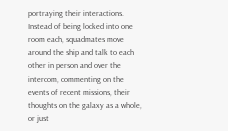portraying their interactions. Instead of being locked into one room each, squadmates move around the ship and talk to each other in person and over the intercom, commenting on the events of recent missions, their thoughts on the galaxy as a whole, or just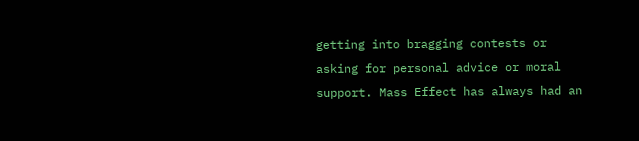getting into bragging contests or asking for personal advice or moral support. Mass Effect has always had an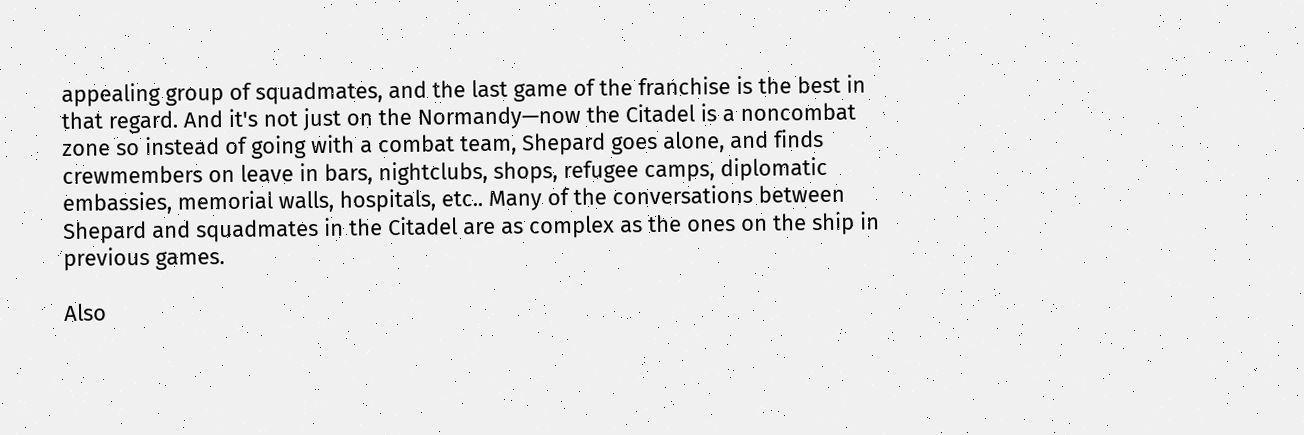appealing group of squadmates, and the last game of the franchise is the best in that regard. And it's not just on the Normandy—now the Citadel is a noncombat zone so instead of going with a combat team, Shepard goes alone, and finds crewmembers on leave in bars, nightclubs, shops, refugee camps, diplomatic embassies, memorial walls, hospitals, etc.. Many of the conversations between Shepard and squadmates in the Citadel are as complex as the ones on the ship in previous games.

Also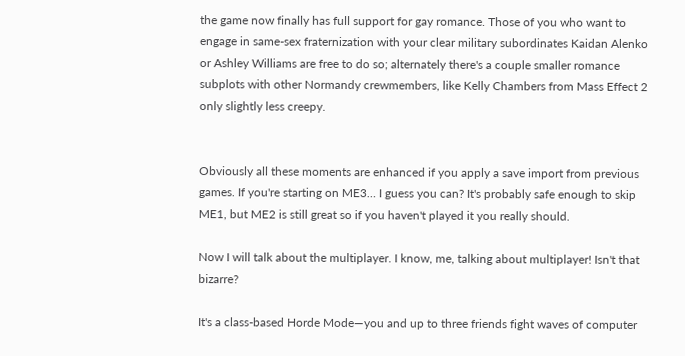the game now finally has full support for gay romance. Those of you who want to engage in same-sex fraternization with your clear military subordinates Kaidan Alenko or Ashley Williams are free to do so; alternately there's a couple smaller romance subplots with other Normandy crewmembers, like Kelly Chambers from Mass Effect 2 only slightly less creepy.


Obviously all these moments are enhanced if you apply a save import from previous games. If you're starting on ME3… I guess you can? It's probably safe enough to skip ME1, but ME2 is still great so if you haven't played it you really should.

Now I will talk about the multiplayer. I know, me, talking about multiplayer! Isn't that bizarre?

It's a class-based Horde Mode—you and up to three friends fight waves of computer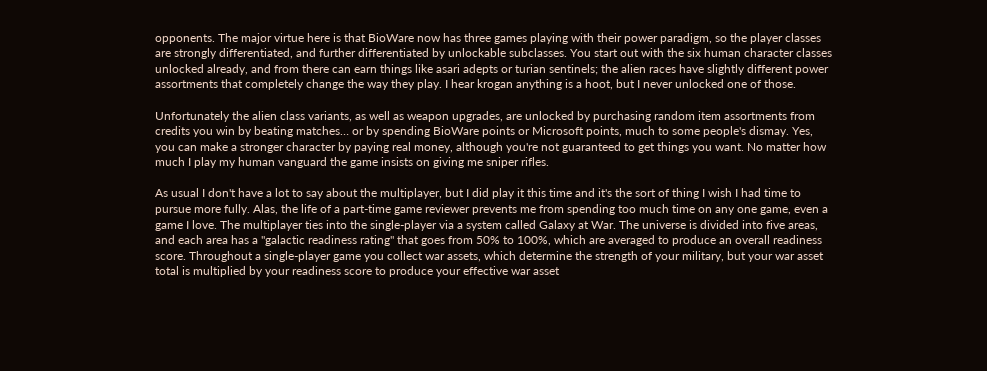opponents. The major virtue here is that BioWare now has three games playing with their power paradigm, so the player classes are strongly differentiated, and further differentiated by unlockable subclasses. You start out with the six human character classes unlocked already, and from there can earn things like asari adepts or turian sentinels; the alien races have slightly different power assortments that completely change the way they play. I hear krogan anything is a hoot, but I never unlocked one of those.

Unfortunately the alien class variants, as well as weapon upgrades, are unlocked by purchasing random item assortments from credits you win by beating matches… or by spending BioWare points or Microsoft points, much to some people's dismay. Yes, you can make a stronger character by paying real money, although you're not guaranteed to get things you want. No matter how much I play my human vanguard the game insists on giving me sniper rifles.

As usual I don't have a lot to say about the multiplayer, but I did play it this time and it's the sort of thing I wish I had time to pursue more fully. Alas, the life of a part-time game reviewer prevents me from spending too much time on any one game, even a game I love. The multiplayer ties into the single-player via a system called Galaxy at War. The universe is divided into five areas, and each area has a "galactic readiness rating" that goes from 50% to 100%, which are averaged to produce an overall readiness score. Throughout a single-player game you collect war assets, which determine the strength of your military, but your war asset total is multiplied by your readiness score to produce your effective war asset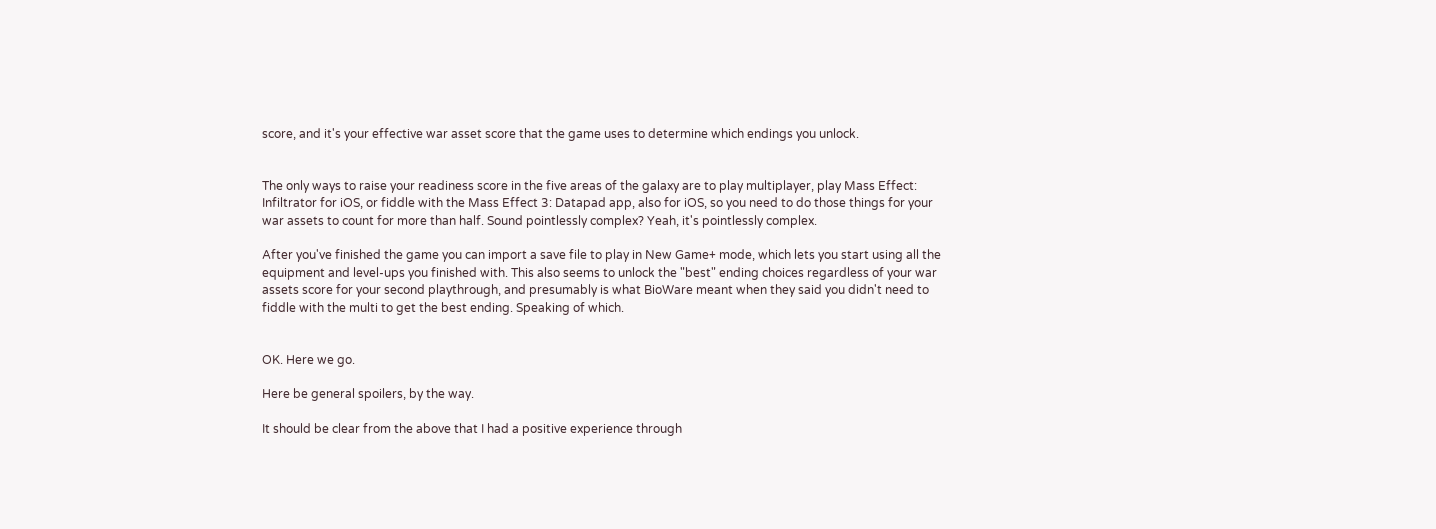score, and it's your effective war asset score that the game uses to determine which endings you unlock.


The only ways to raise your readiness score in the five areas of the galaxy are to play multiplayer, play Mass Effect: Infiltrator for iOS, or fiddle with the Mass Effect 3: Datapad app, also for iOS, so you need to do those things for your war assets to count for more than half. Sound pointlessly complex? Yeah, it's pointlessly complex.

After you've finished the game you can import a save file to play in New Game+ mode, which lets you start using all the equipment and level-ups you finished with. This also seems to unlock the "best" ending choices regardless of your war assets score for your second playthrough, and presumably is what BioWare meant when they said you didn't need to fiddle with the multi to get the best ending. Speaking of which.


OK. Here we go.

Here be general spoilers, by the way.

It should be clear from the above that I had a positive experience through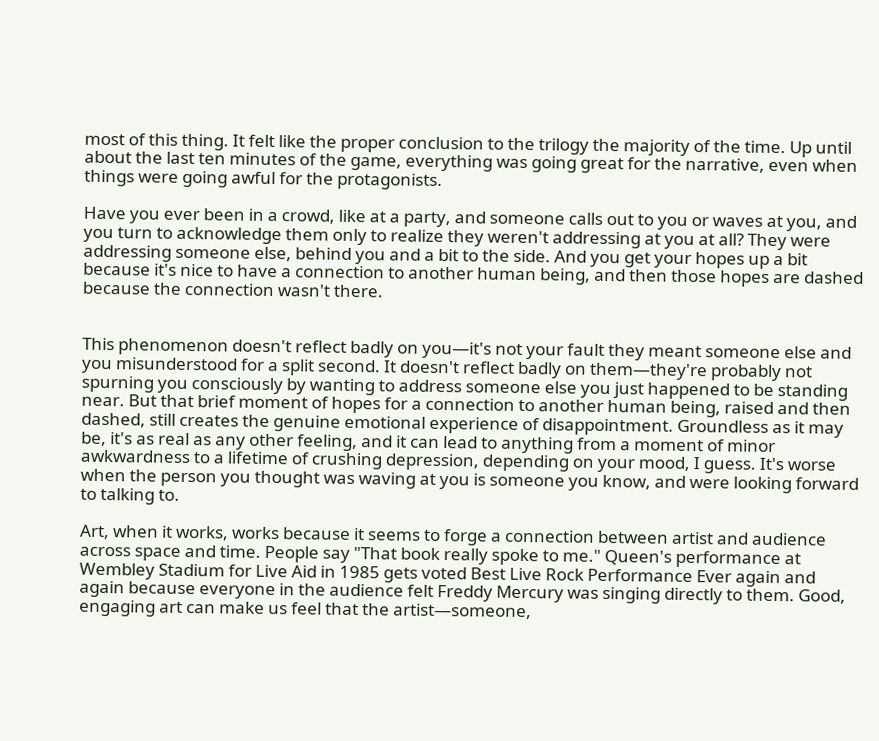most of this thing. It felt like the proper conclusion to the trilogy the majority of the time. Up until about the last ten minutes of the game, everything was going great for the narrative, even when things were going awful for the protagonists.

Have you ever been in a crowd, like at a party, and someone calls out to you or waves at you, and you turn to acknowledge them only to realize they weren't addressing at you at all? They were addressing someone else, behind you and a bit to the side. And you get your hopes up a bit because it's nice to have a connection to another human being, and then those hopes are dashed because the connection wasn't there.


This phenomenon doesn't reflect badly on you—it's not your fault they meant someone else and you misunderstood for a split second. It doesn't reflect badly on them—they're probably not spurning you consciously by wanting to address someone else you just happened to be standing near. But that brief moment of hopes for a connection to another human being, raised and then dashed, still creates the genuine emotional experience of disappointment. Groundless as it may be, it's as real as any other feeling, and it can lead to anything from a moment of minor awkwardness to a lifetime of crushing depression, depending on your mood, I guess. It's worse when the person you thought was waving at you is someone you know, and were looking forward to talking to.

Art, when it works, works because it seems to forge a connection between artist and audience across space and time. People say "That book really spoke to me." Queen's performance at Wembley Stadium for Live Aid in 1985 gets voted Best Live Rock Performance Ever again and again because everyone in the audience felt Freddy Mercury was singing directly to them. Good, engaging art can make us feel that the artist—someone,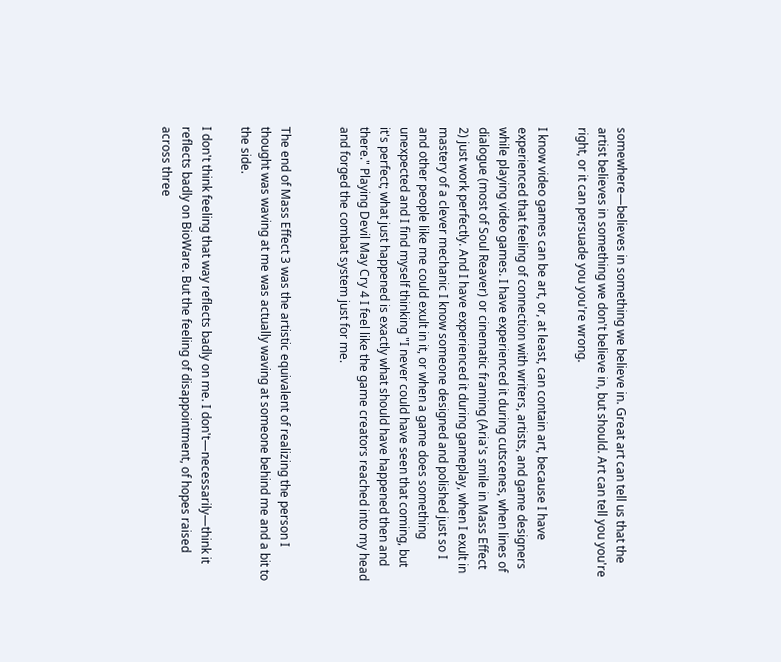somewhere—believes in something we believe in. Great art can tell us that the artist believes in something we don't believe in, but should. Art can tell you you're right, or it can persuade you you're wrong.

I know video games can be art, or, at least, can contain art, because I have experienced that feeling of connection with writers, artists, and game designers while playing video games. I have experienced it during cutscenes, when lines of dialogue (most of Soul Reaver) or cinematic framing (Aria's smile in Mass Effect 2) just work perfectly. And I have experienced it during gameplay, when I exult in mastery of a clever mechanic I know someone designed and polished just so I and other people like me could exult in it, or when a game does something unexpected and I find myself thinking "I never could have seen that coming, but it's perfect; what just happened is exactly what should have happened then and there." Playing Devil May Cry 4 I feel like the game creators reached into my head and forged the combat system just for me.


The end of Mass Effect 3 was the artistic equivalent of realizing the person I thought was waving at me was actually waving at someone behind me and a bit to the side.

I don't think feeling that way reflects badly on me. I don't—necessarily—think it reflects badly on BioWare. But the feeling of disappointment, of hopes raised across three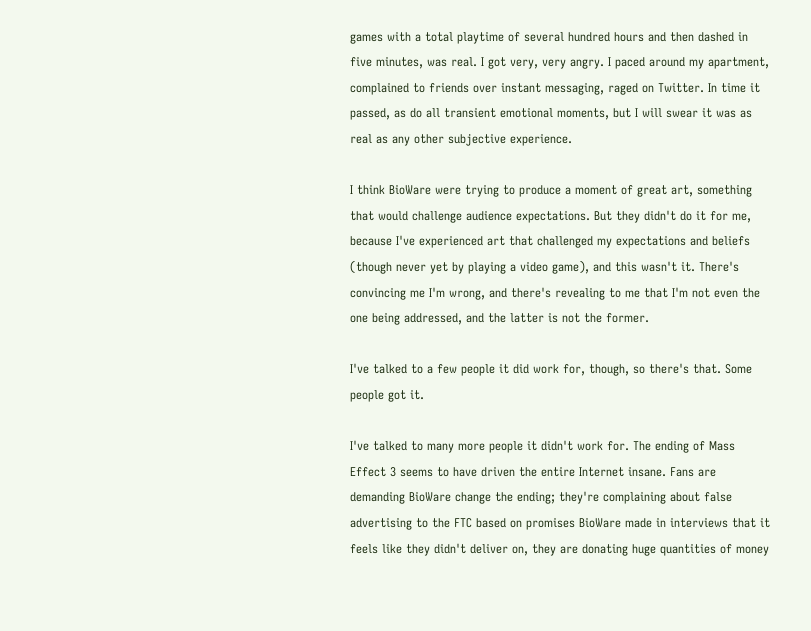games with a total playtime of several hundred hours and then dashed in five minutes, was real. I got very, very angry. I paced around my apartment, complained to friends over instant messaging, raged on Twitter. In time it passed, as do all transient emotional moments, but I will swear it was as real as any other subjective experience.

I think BioWare were trying to produce a moment of great art, something that would challenge audience expectations. But they didn't do it for me, because I've experienced art that challenged my expectations and beliefs (though never yet by playing a video game), and this wasn't it. There's convincing me I'm wrong, and there's revealing to me that I'm not even the one being addressed, and the latter is not the former.

I've talked to a few people it did work for, though, so there's that. Some people got it.

I've talked to many more people it didn't work for. The ending of Mass Effect 3 seems to have driven the entire Internet insane. Fans are demanding BioWare change the ending; they're complaining about false advertising to the FTC based on promises BioWare made in interviews that it feels like they didn't deliver on, they are donating huge quantities of money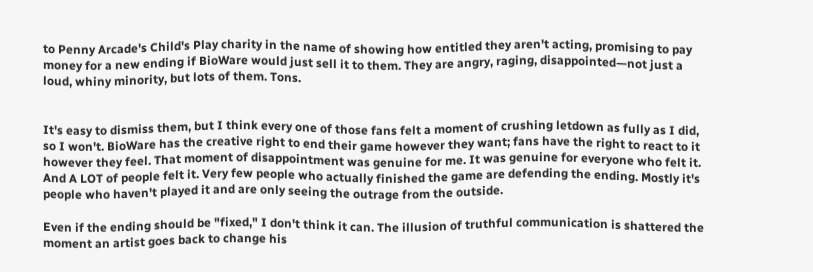to Penny Arcade's Child's Play charity in the name of showing how entitled they aren't acting, promising to pay money for a new ending if BioWare would just sell it to them. They are angry, raging, disappointed—not just a loud, whiny minority, but lots of them. Tons.


It's easy to dismiss them, but I think every one of those fans felt a moment of crushing letdown as fully as I did, so I won't. BioWare has the creative right to end their game however they want; fans have the right to react to it however they feel. That moment of disappointment was genuine for me. It was genuine for everyone who felt it. And A LOT of people felt it. Very few people who actually finished the game are defending the ending. Mostly it's people who haven't played it and are only seeing the outrage from the outside.

Even if the ending should be "fixed," I don't think it can. The illusion of truthful communication is shattered the moment an artist goes back to change his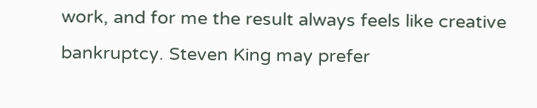work, and for me the result always feels like creative bankruptcy. Steven King may prefer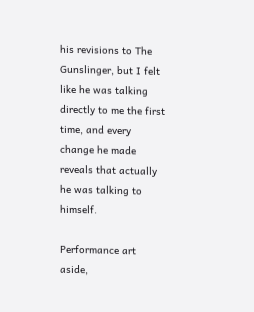his revisions to The Gunslinger, but I felt like he was talking directly to me the first time, and every change he made reveals that actually he was talking to himself.

Performance art aside,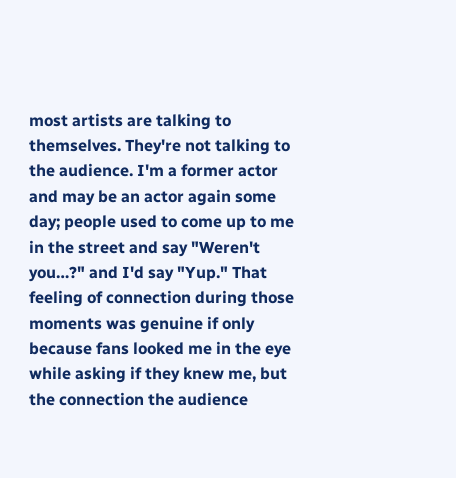most artists are talking to themselves. They're not talking to the audience. I'm a former actor and may be an actor again some day; people used to come up to me in the street and say "Weren't you…?" and I'd say "Yup." That feeling of connection during those moments was genuine if only because fans looked me in the eye while asking if they knew me, but the connection the audience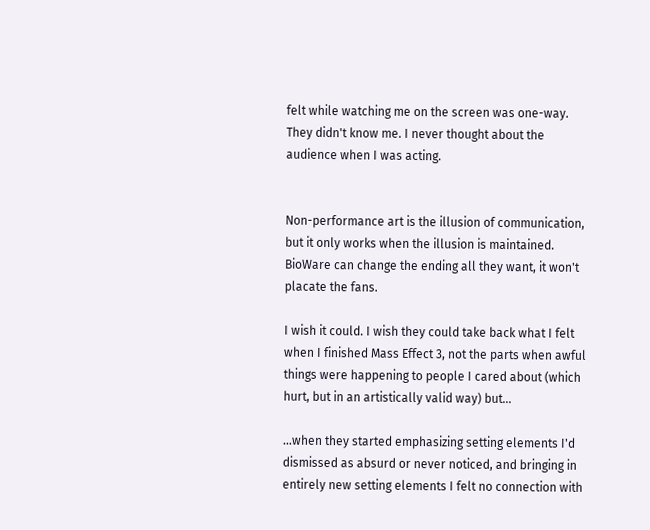felt while watching me on the screen was one-way. They didn't know me. I never thought about the audience when I was acting.


Non-performance art is the illusion of communication, but it only works when the illusion is maintained. BioWare can change the ending all they want, it won't placate the fans.

I wish it could. I wish they could take back what I felt when I finished Mass Effect 3, not the parts when awful things were happening to people I cared about (which hurt, but in an artistically valid way) but…

…when they started emphasizing setting elements I'd dismissed as absurd or never noticed, and bringing in entirely new setting elements I felt no connection with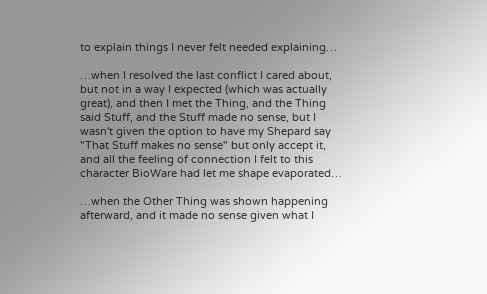to explain things I never felt needed explaining…

…when I resolved the last conflict I cared about, but not in a way I expected (which was actually great), and then I met the Thing, and the Thing said Stuff, and the Stuff made no sense, but I wasn't given the option to have my Shepard say "That Stuff makes no sense" but only accept it, and all the feeling of connection I felt to this character BioWare had let me shape evaporated…

…when the Other Thing was shown happening afterward, and it made no sense given what I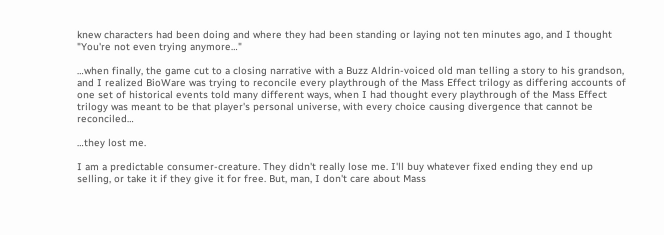knew characters had been doing and where they had been standing or laying not ten minutes ago, and I thought "You're not even trying anymore…"

…when finally, the game cut to a closing narrative with a Buzz Aldrin-voiced old man telling a story to his grandson, and I realized BioWare was trying to reconcile every playthrough of the Mass Effect trilogy as differing accounts of one set of historical events told many different ways, when I had thought every playthrough of the Mass Effect trilogy was meant to be that player's personal universe, with every choice causing divergence that cannot be reconciled…

…they lost me.

I am a predictable consumer-creature. They didn't really lose me. I'll buy whatever fixed ending they end up selling, or take it if they give it for free. But, man, I don't care about Mass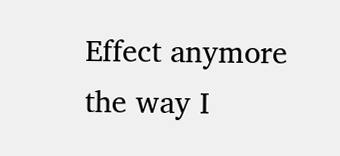Effect anymore the way I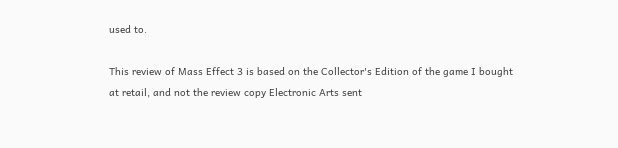used to.

This review of Mass Effect 3 is based on the Collector's Edition of the game I bought at retail, and not the review copy Electronic Arts sent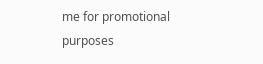me for promotional purposes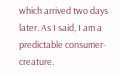which arrived two days later. As I said, I am a predictable consumer-creature.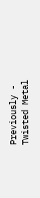Previously - Twisted Metal